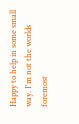Happy to help in some small way. I'm not the worlds foremost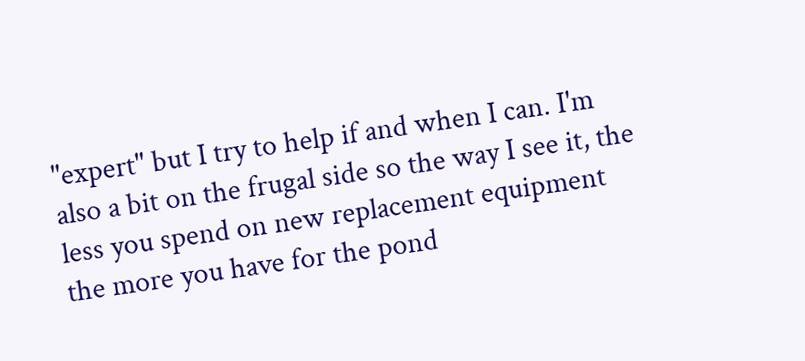"expert" but I try to help if and when I can. I'm also a bit on the frugal side so the way I see it, the less you spend on new replacement equipment the more you have for the pond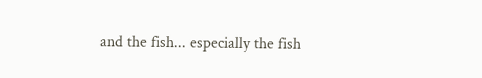and the fish... especially the fish